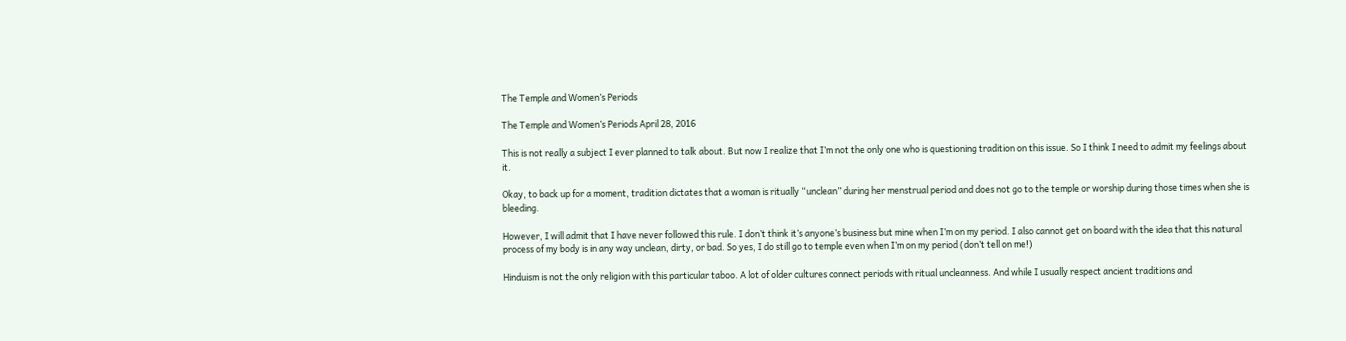The Temple and Women’s Periods

The Temple and Women’s Periods April 28, 2016

This is not really a subject I ever planned to talk about. But now I realize that I’m not the only one who is questioning tradition on this issue. So I think I need to admit my feelings about it.

Okay, to back up for a moment, tradition dictates that a woman is ritually “unclean” during her menstrual period and does not go to the temple or worship during those times when she is bleeding.

However, I will admit that I have never followed this rule. I don’t think it’s anyone’s business but mine when I’m on my period. I also cannot get on board with the idea that this natural process of my body is in any way unclean, dirty, or bad. So yes, I do still go to temple even when I’m on my period (don’t tell on me!)

Hinduism is not the only religion with this particular taboo. A lot of older cultures connect periods with ritual uncleanness. And while I usually respect ancient traditions and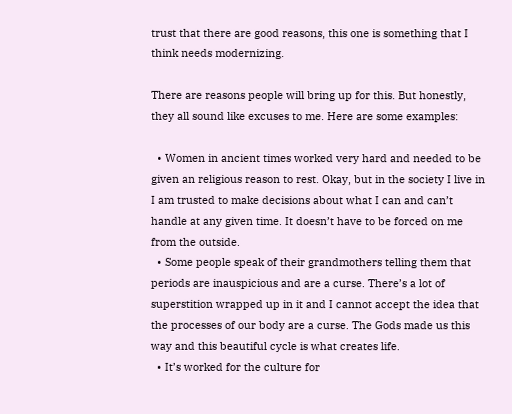trust that there are good reasons, this one is something that I think needs modernizing.

There are reasons people will bring up for this. But honestly, they all sound like excuses to me. Here are some examples:

  • Women in ancient times worked very hard and needed to be given an religious reason to rest. Okay, but in the society I live in I am trusted to make decisions about what I can and can’t handle at any given time. It doesn’t have to be forced on me from the outside.
  • Some people speak of their grandmothers telling them that periods are inauspicious and are a curse. There’s a lot of superstition wrapped up in it and I cannot accept the idea that the processes of our body are a curse. The Gods made us this way and this beautiful cycle is what creates life.
  • It’s worked for the culture for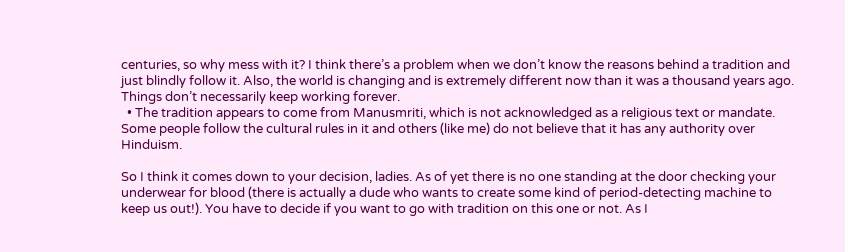centuries, so why mess with it? I think there’s a problem when we don’t know the reasons behind a tradition and just blindly follow it. Also, the world is changing and is extremely different now than it was a thousand years ago. Things don’t necessarily keep working forever.
  • The tradition appears to come from Manusmriti, which is not acknowledged as a religious text or mandate. Some people follow the cultural rules in it and others (like me) do not believe that it has any authority over Hinduism.

So I think it comes down to your decision, ladies. As of yet there is no one standing at the door checking your underwear for blood (there is actually a dude who wants to create some kind of period-detecting machine to keep us out!). You have to decide if you want to go with tradition on this one or not. As I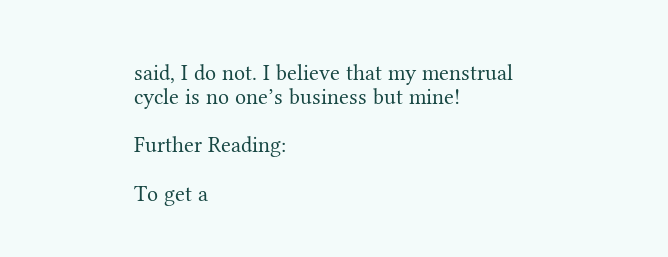said, I do not. I believe that my menstrual cycle is no one’s business but mine!

Further Reading:

To get a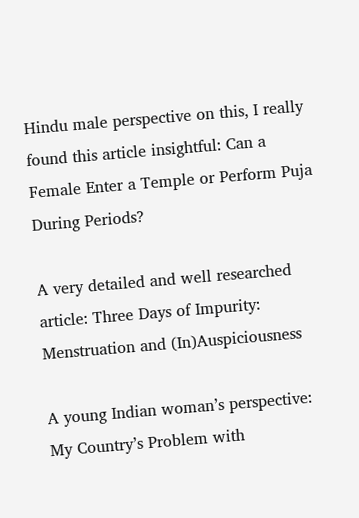Hindu male perspective on this, I really found this article insightful: Can a Female Enter a Temple or Perform Puja During Periods?

A very detailed and well researched article: Three Days of Impurity: Menstruation and (In)Auspiciousness

A young Indian woman’s perspective: My Country’s Problem with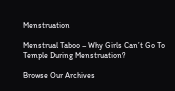Menstruation

Menstrual Taboo – Why Girls Can’t Go To Temple During Menstruation?

Browse Our Archives